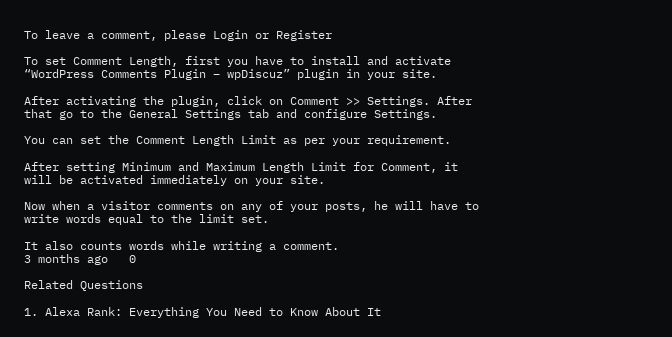To leave a comment, please Login or Register

To set Comment Length, first you have to install and activate “WordPress Comments Plugin – wpDiscuz” plugin in your site.

After activating the plugin, click on Comment >> Settings. After that go to the General Settings tab and configure Settings.

You can set the Comment Length Limit as per your requirement.

After setting Minimum and Maximum Length Limit for Comment, it will be activated immediately on your site.

Now when a visitor comments on any of your posts, he will have to write words equal to the limit set.

It also counts words while writing a comment.
3 months ago   0

Related Questions

1. Alexa Rank: Everything You Need to Know About It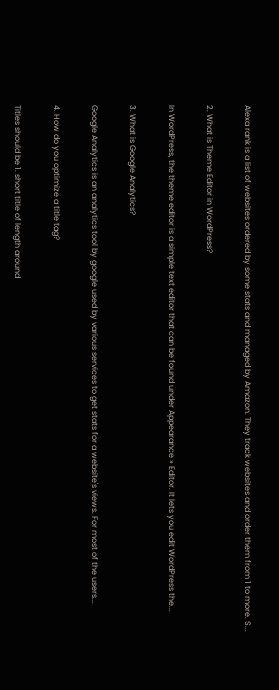Alexa rank is a list of websites ordered by some stats and managed by Amazon. They track websites and order them from 1 to more. S...

2. What is Theme Editor in WordPress?

In WordPress, the theme editor is a simple text editor that can be found under Appearance » Editor. It lets you edit WordPress the...

3. What is Google Analytics?

Google Analytics is an analytics tool by google used by various services to get stats for a website's views. For most of the users...

4. How do you optimize a title tag?

Titles should be 1. short title of length around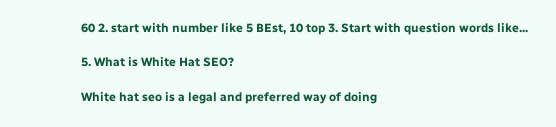60 2. start with number like 5 BEst, 10 top 3. Start with question words like...

5. What is White Hat SEO?

White hat seo is a legal and preferred way of doing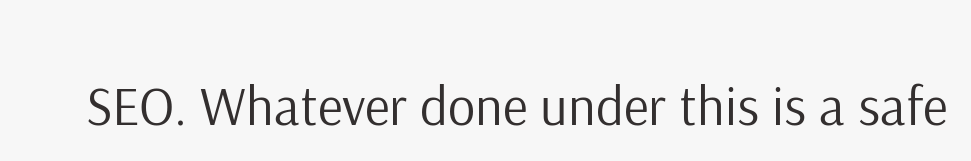SEO. Whatever done under this is a safe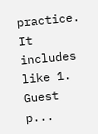practice. It includes like 1. Guest p...